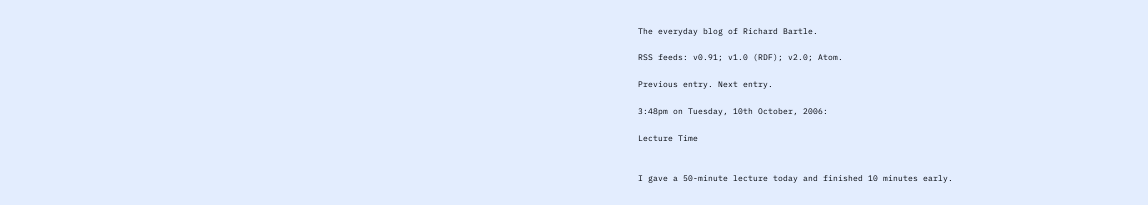The everyday blog of Richard Bartle.

RSS feeds: v0.91; v1.0 (RDF); v2.0; Atom.

Previous entry. Next entry.

3:48pm on Tuesday, 10th October, 2006:

Lecture Time


I gave a 50-minute lecture today and finished 10 minutes early.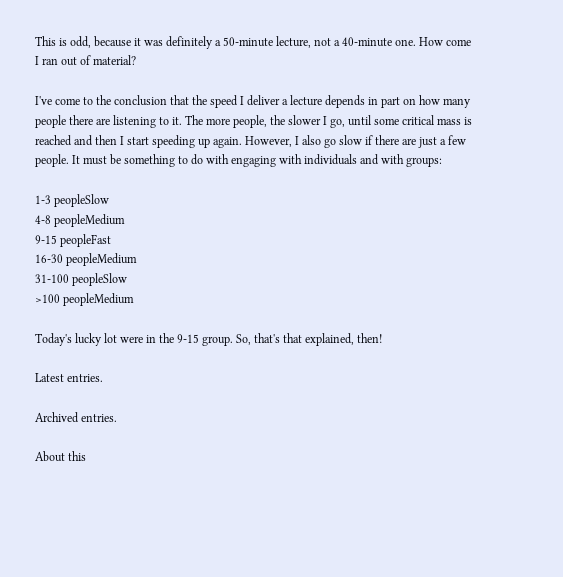This is odd, because it was definitely a 50-minute lecture, not a 40-minute one. How come I ran out of material?

I've come to the conclusion that the speed I deliver a lecture depends in part on how many people there are listening to it. The more people, the slower I go, until some critical mass is reached and then I start speeding up again. However, I also go slow if there are just a few people. It must be something to do with engaging with individuals and with groups:

1-3 peopleSlow
4-8 peopleMedium
9-15 peopleFast
16-30 peopleMedium
31-100 peopleSlow
>100 peopleMedium

Today's lucky lot were in the 9-15 group. So, that's that explained, then!

Latest entries.

Archived entries.

About this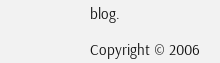blog.

Copyright © 2006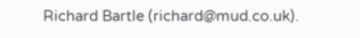Richard Bartle (richard@mud.co.uk).